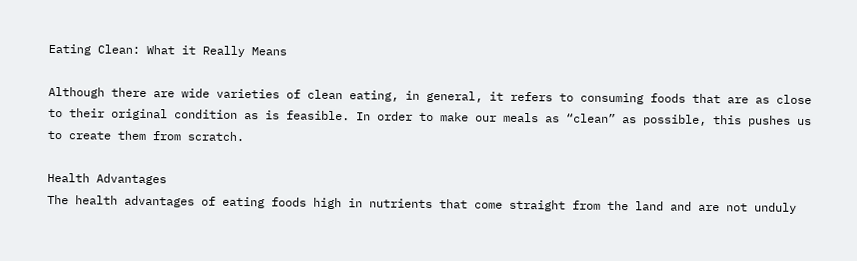Eating Clean: What it Really Means

Although there are wide varieties of clean eating, in general, it refers to consuming foods that are as close to their original condition as is feasible. In order to make our meals as “clean” as possible, this pushes us to create them from scratch.

Health Advantages
The health advantages of eating foods high in nutrients that come straight from the land and are not unduly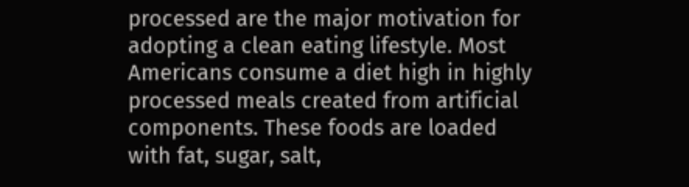processed are the major motivation for adopting a clean eating lifestyle. Most Americans consume a diet high in highly processed meals created from artificial components. These foods are loaded with fat, sugar, salt,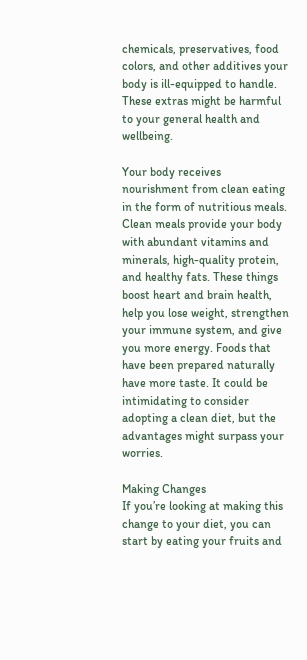chemicals, preservatives, food colors, and other additives your body is ill-equipped to handle. These extras might be harmful to your general health and wellbeing.

Your body receives nourishment from clean eating in the form of nutritious meals. Clean meals provide your body with abundant vitamins and minerals, high-quality protein, and healthy fats. These things boost heart and brain health, help you lose weight, strengthen your immune system, and give you more energy. Foods that have been prepared naturally have more taste. It could be intimidating to consider adopting a clean diet, but the advantages might surpass your worries.

Making Changes
If you’re looking at making this change to your diet, you can start by eating your fruits and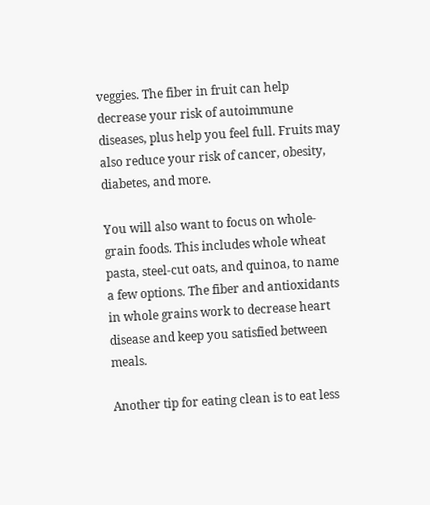veggies. The fiber in fruit can help decrease your risk of autoimmune diseases, plus help you feel full. Fruits may also reduce your risk of cancer, obesity, diabetes, and more.

You will also want to focus on whole-grain foods. This includes whole wheat pasta, steel-cut oats, and quinoa, to name a few options. The fiber and antioxidants in whole grains work to decrease heart disease and keep you satisfied between meals.

Another tip for eating clean is to eat less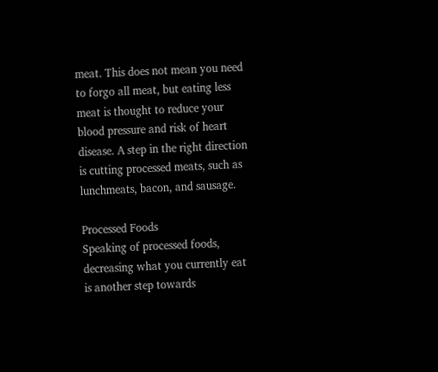meat. This does not mean you need to forgo all meat, but eating less meat is thought to reduce your blood pressure and risk of heart disease. A step in the right direction is cutting processed meats, such as lunchmeats, bacon, and sausage.

Processed Foods
Speaking of processed foods, decreasing what you currently eat is another step towards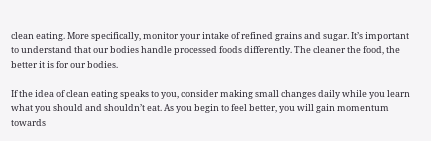clean eating. More specifically, monitor your intake of refined grains and sugar. It’s important to understand that our bodies handle processed foods differently. The cleaner the food, the better it is for our bodies.

If the idea of clean eating speaks to you, consider making small changes daily while you learn what you should and shouldn’t eat. As you begin to feel better, you will gain momentum towards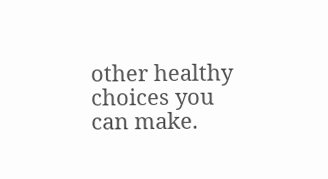other healthy choices you can make.